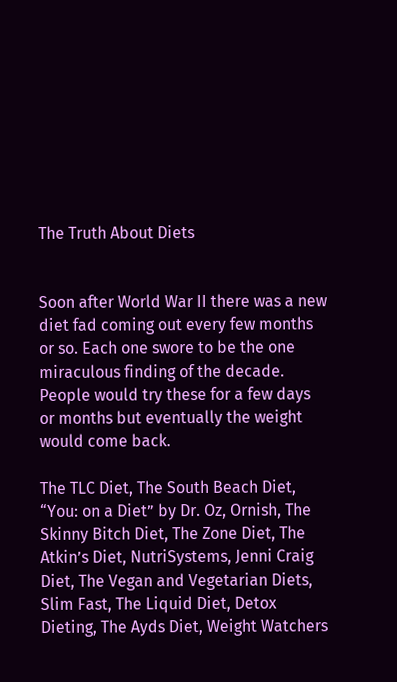The Truth About Diets


Soon after World War II there was a new diet fad coming out every few months or so. Each one swore to be the one miraculous finding of the decade. People would try these for a few days or months but eventually the weight would come back.

The TLC Diet, The South Beach Diet, “You: on a Diet” by Dr. Oz, Ornish, The Skinny Bitch Diet, The Zone Diet, The Atkin’s Diet, NutriSystems, Jenni Craig Diet, The Vegan and Vegetarian Diets, Slim Fast, The Liquid Diet, Detox Dieting, The Ayds Diet, Weight Watchers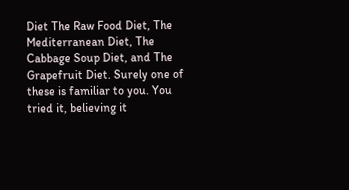Diet The Raw Food Diet, The Mediterranean Diet, The Cabbage Soup Diet, and The Grapefruit Diet. Surely one of these is familiar to you. You tried it, believing it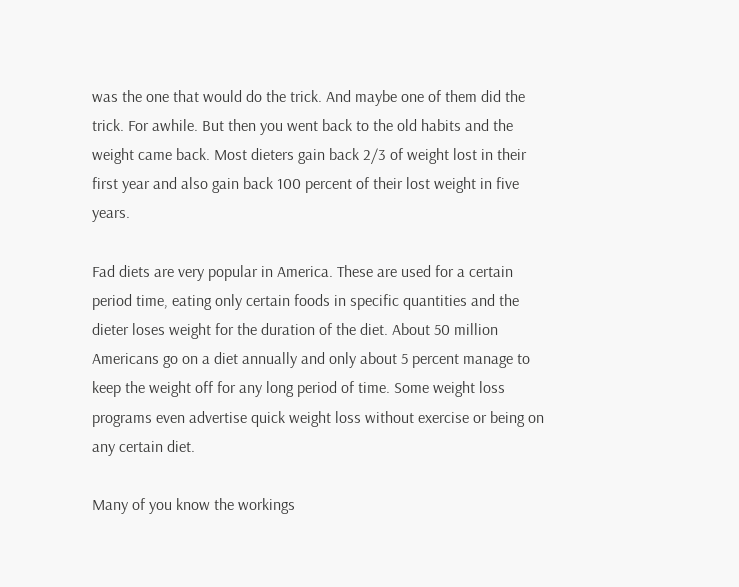was the one that would do the trick. And maybe one of them did the trick. For awhile. But then you went back to the old habits and the weight came back. Most dieters gain back 2/3 of weight lost in their first year and also gain back 100 percent of their lost weight in five years.

Fad diets are very popular in America. These are used for a certain period time, eating only certain foods in specific quantities and the dieter loses weight for the duration of the diet. About 50 million Americans go on a diet annually and only about 5 percent manage to keep the weight off for any long period of time. Some weight loss programs even advertise quick weight loss without exercise or being on any certain diet.

Many of you know the workings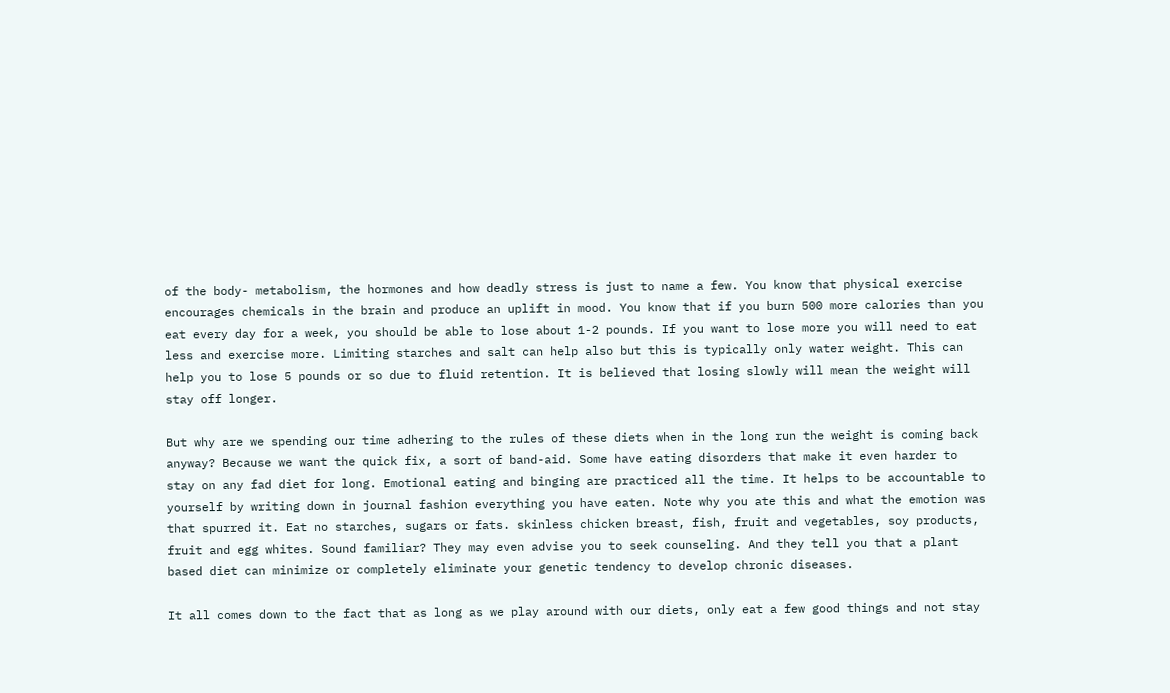of the body- metabolism, the hormones and how deadly stress is just to name a few. You know that physical exercise encourages chemicals in the brain and produce an uplift in mood. You know that if you burn 500 more calories than you eat every day for a week, you should be able to lose about 1-2 pounds. If you want to lose more you will need to eat less and exercise more. Limiting starches and salt can help also but this is typically only water weight. This can help you to lose 5 pounds or so due to fluid retention. It is believed that losing slowly will mean the weight will stay off longer.

But why are we spending our time adhering to the rules of these diets when in the long run the weight is coming back anyway? Because we want the quick fix, a sort of band-aid. Some have eating disorders that make it even harder to stay on any fad diet for long. Emotional eating and binging are practiced all the time. It helps to be accountable to yourself by writing down in journal fashion everything you have eaten. Note why you ate this and what the emotion was that spurred it. Eat no starches, sugars or fats. skinless chicken breast, fish, fruit and vegetables, soy products, fruit and egg whites. Sound familiar? They may even advise you to seek counseling. And they tell you that a plant based diet can minimize or completely eliminate your genetic tendency to develop chronic diseases.

It all comes down to the fact that as long as we play around with our diets, only eat a few good things and not stay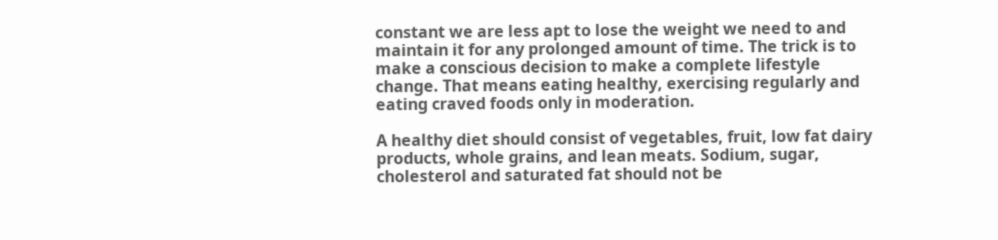constant we are less apt to lose the weight we need to and maintain it for any prolonged amount of time. The trick is to make a conscious decision to make a complete lifestyle change. That means eating healthy, exercising regularly and eating craved foods only in moderation.

A healthy diet should consist of vegetables, fruit, low fat dairy products, whole grains, and lean meats. Sodium, sugar, cholesterol and saturated fat should not be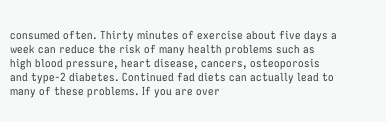consumed often. Thirty minutes of exercise about five days a week can reduce the risk of many health problems such as high blood pressure, heart disease, cancers, osteoporosis and type-2 diabetes. Continued fad diets can actually lead to many of these problems. If you are over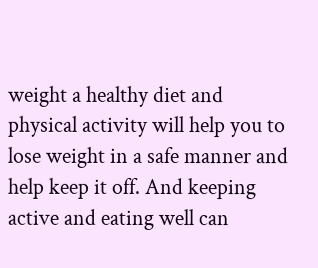weight a healthy diet and physical activity will help you to lose weight in a safe manner and help keep it off. And keeping active and eating well can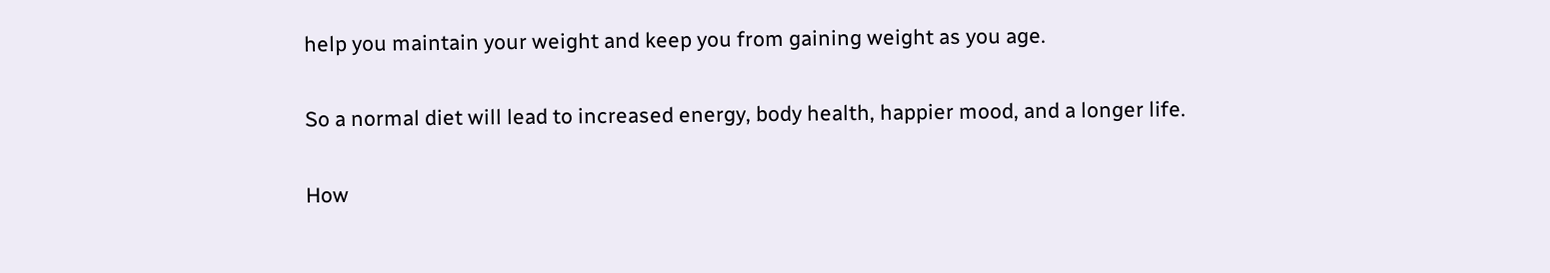help you maintain your weight and keep you from gaining weight as you age.


So a normal diet will lead to increased energy, body health, happier mood, and a longer life.


How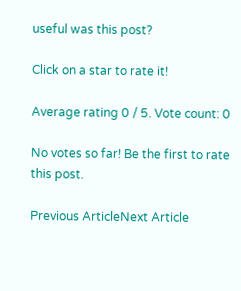useful was this post?

Click on a star to rate it!

Average rating 0 / 5. Vote count: 0

No votes so far! Be the first to rate this post.

Previous ArticleNext Article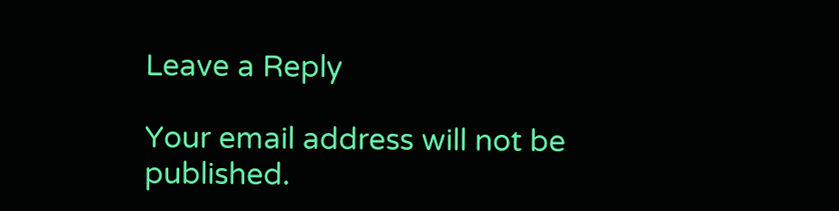Leave a Reply

Your email address will not be published.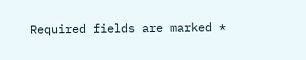Required fields are marked *